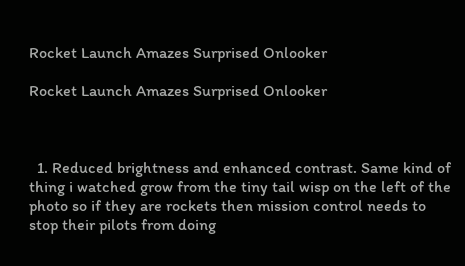Rocket Launch Amazes Surprised Onlooker

Rocket Launch Amazes Surprised Onlooker



  1. Reduced brightness and enhanced contrast. Same kind of thing i watched grow from the tiny tail wisp on the left of the photo so if they are rockets then mission control needs to stop their pilots from doing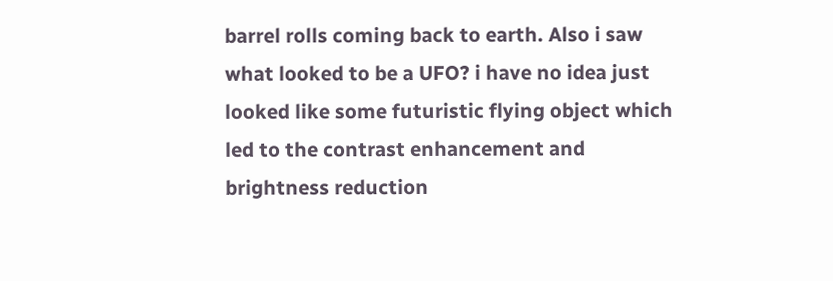barrel rolls coming back to earth. Also i saw what looked to be a UFO? i have no idea just looked like some futuristic flying object which led to the contrast enhancement and brightness reduction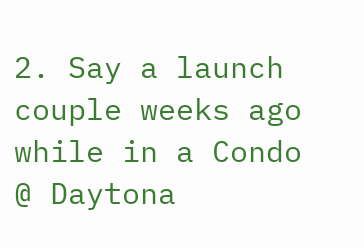2. Say a launch couple weeks ago while in a Condo @ Daytona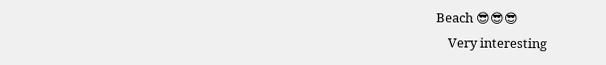Beach 😎😎😎
    Very interesting